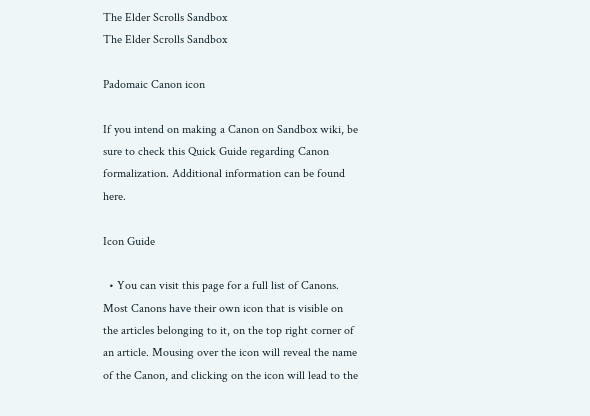The Elder Scrolls Sandbox
The Elder Scrolls Sandbox

Padomaic Canon icon

If you intend on making a Canon on Sandbox wiki, be sure to check this Quick Guide regarding Canon formalization. Additional information can be found here.

Icon Guide

  • You can visit this page for a full list of Canons. Most Canons have their own icon that is visible on the articles belonging to it, on the top right corner of an article. Mousing over the icon will reveal the name of the Canon, and clicking on the icon will lead to the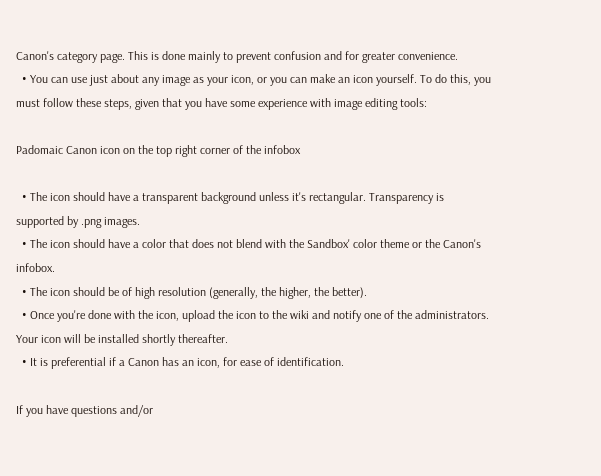Canon's category page. This is done mainly to prevent confusion and for greater convenience.
  • You can use just about any image as your icon, or you can make an icon yourself. To do this, you must follow these steps, given that you have some experience with image editing tools:

Padomaic Canon icon on the top right corner of the infobox

  • The icon should have a transparent background unless it's rectangular. Transparency is supported by .png images.
  • The icon should have a color that does not blend with the Sandbox' color theme or the Canon's infobox.
  • The icon should be of high resolution (generally, the higher, the better).
  • Once you're done with the icon, upload the icon to the wiki and notify one of the administrators. Your icon will be installed shortly thereafter.
  • It is preferential if a Canon has an icon, for ease of identification.

If you have questions and/or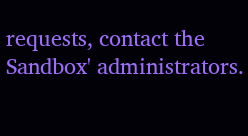requests, contact the Sandbox' administrators.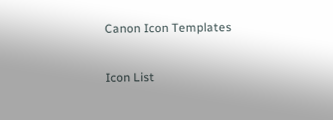Canon Icon Templates

Icon List